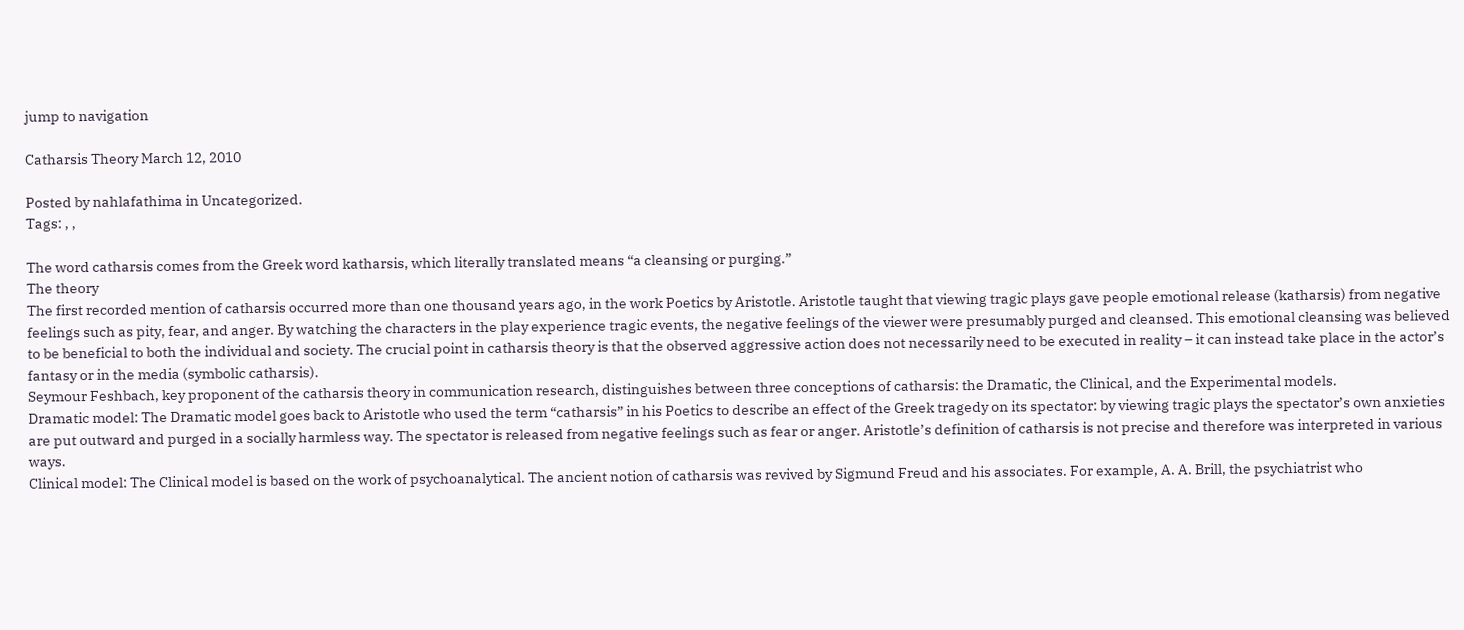jump to navigation

Catharsis Theory March 12, 2010

Posted by nahlafathima in Uncategorized.
Tags: , ,

The word catharsis comes from the Greek word katharsis, which literally translated means “a cleansing or purging.”
The theory
The first recorded mention of catharsis occurred more than one thousand years ago, in the work Poetics by Aristotle. Aristotle taught that viewing tragic plays gave people emotional release (katharsis) from negative feelings such as pity, fear, and anger. By watching the characters in the play experience tragic events, the negative feelings of the viewer were presumably purged and cleansed. This emotional cleansing was believed to be beneficial to both the individual and society. The crucial point in catharsis theory is that the observed aggressive action does not necessarily need to be executed in reality – it can instead take place in the actor’s fantasy or in the media (symbolic catharsis).
Seymour Feshbach, key proponent of the catharsis theory in communication research, distinguishes between three conceptions of catharsis: the Dramatic, the Clinical, and the Experimental models.
Dramatic model: The Dramatic model goes back to Aristotle who used the term “catharsis” in his Poetics to describe an effect of the Greek tragedy on its spectator: by viewing tragic plays the spectator’s own anxieties are put outward and purged in a socially harmless way. The spectator is released from negative feelings such as fear or anger. Aristotle’s definition of catharsis is not precise and therefore was interpreted in various ways.
Clinical model: The Clinical model is based on the work of psychoanalytical. The ancient notion of catharsis was revived by Sigmund Freud and his associates. For example, A. A. Brill, the psychiatrist who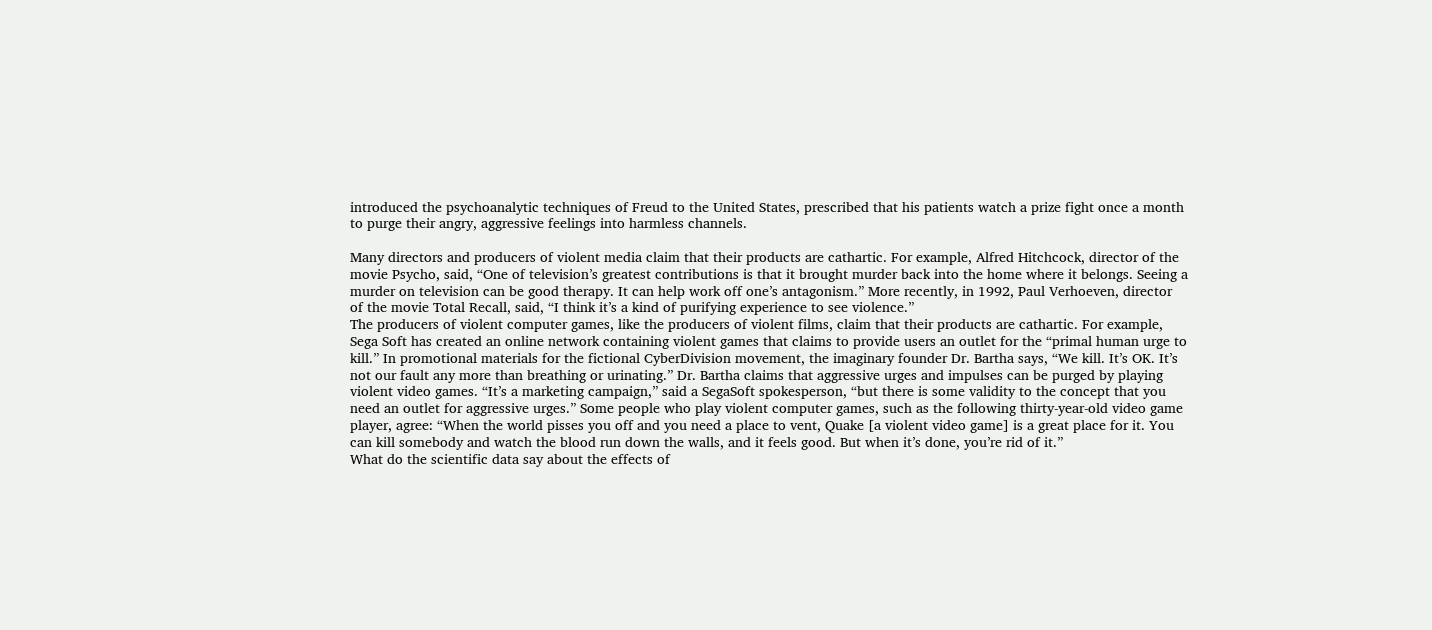introduced the psychoanalytic techniques of Freud to the United States, prescribed that his patients watch a prize fight once a month to purge their angry, aggressive feelings into harmless channels.

Many directors and producers of violent media claim that their products are cathartic. For example, Alfred Hitchcock, director of the movie Psycho, said, “One of television’s greatest contributions is that it brought murder back into the home where it belongs. Seeing a murder on television can be good therapy. It can help work off one’s antagonism.” More recently, in 1992, Paul Verhoeven, director of the movie Total Recall, said, “I think it’s a kind of purifying experience to see violence.”
The producers of violent computer games, like the producers of violent films, claim that their products are cathartic. For example, Sega Soft has created an online network containing violent games that claims to provide users an outlet for the “primal human urge to kill.” In promotional materials for the fictional CyberDivision movement, the imaginary founder Dr. Bartha says, “We kill. It’s OK. It’s not our fault any more than breathing or urinating.” Dr. Bartha claims that aggressive urges and impulses can be purged by playing violent video games. “It’s a marketing campaign,” said a SegaSoft spokesperson, “but there is some validity to the concept that you need an outlet for aggressive urges.” Some people who play violent computer games, such as the following thirty-year-old video game player, agree: “When the world pisses you off and you need a place to vent, Quake [a violent video game] is a great place for it. You can kill somebody and watch the blood run down the walls, and it feels good. But when it’s done, you’re rid of it.”
What do the scientific data say about the effects of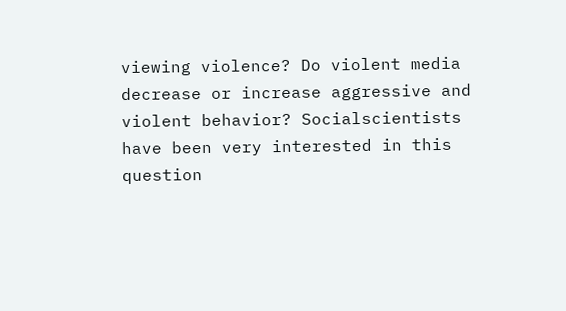viewing violence? Do violent media decrease or increase aggressive and violent behavior? Socialscientists have been very interested in this question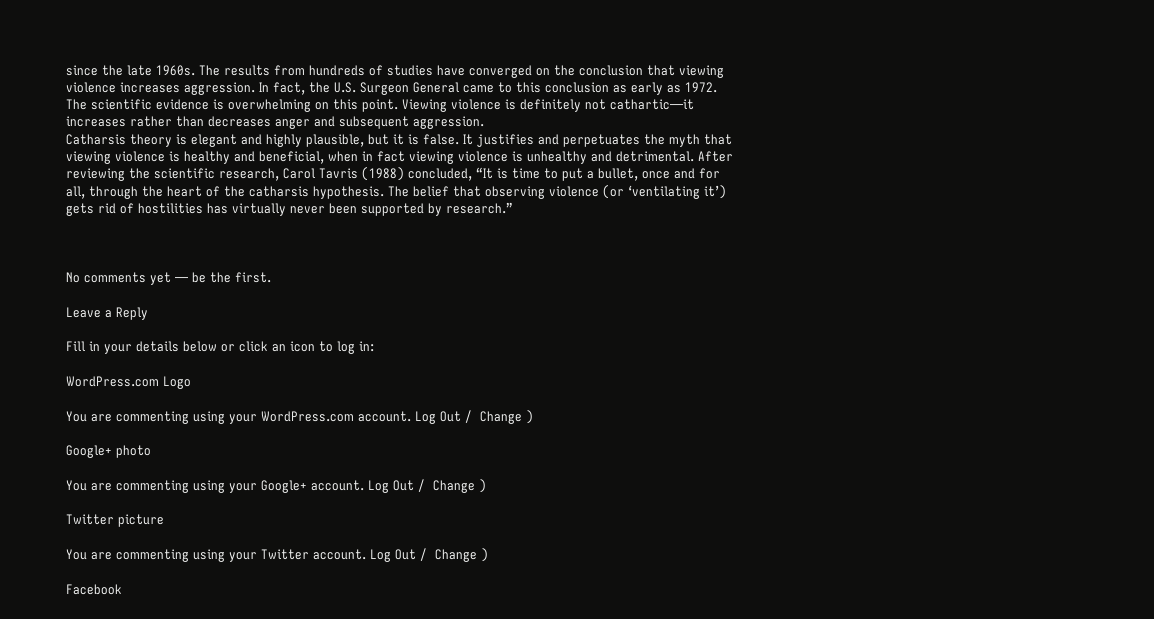since the late 1960s. The results from hundreds of studies have converged on the conclusion that viewing violence increases aggression. In fact, the U.S. Surgeon General came to this conclusion as early as 1972. The scientific evidence is overwhelming on this point. Viewing violence is definitely not cathartic—it increases rather than decreases anger and subsequent aggression.
Catharsis theory is elegant and highly plausible, but it is false. It justifies and perpetuates the myth that viewing violence is healthy and beneficial, when in fact viewing violence is unhealthy and detrimental. After reviewing the scientific research, Carol Tavris (1988) concluded, “It is time to put a bullet, once and for all, through the heart of the catharsis hypothesis. The belief that observing violence (or ‘ventilating it’) gets rid of hostilities has virtually never been supported by research.”



No comments yet — be the first.

Leave a Reply

Fill in your details below or click an icon to log in:

WordPress.com Logo

You are commenting using your WordPress.com account. Log Out /  Change )

Google+ photo

You are commenting using your Google+ account. Log Out /  Change )

Twitter picture

You are commenting using your Twitter account. Log Out /  Change )

Facebook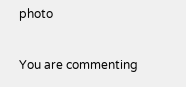photo

You are commenting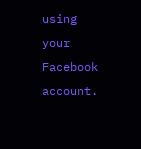using your Facebook account.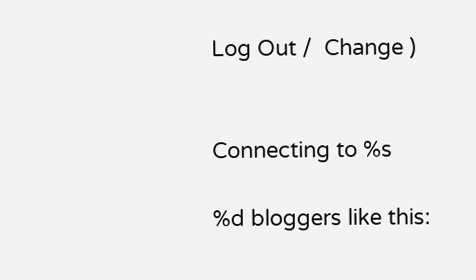Log Out /  Change )


Connecting to %s

%d bloggers like this: